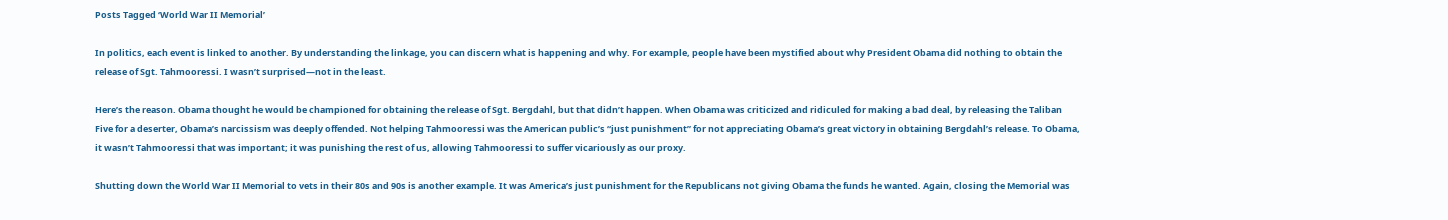Posts Tagged ‘World War II Memorial’

In politics, each event is linked to another. By understanding the linkage, you can discern what is happening and why. For example, people have been mystified about why President Obama did nothing to obtain the release of Sgt. Tahmooressi. I wasn’t surprised—not in the least.

Here’s the reason. Obama thought he would be championed for obtaining the release of Sgt. Bergdahl, but that didn’t happen. When Obama was criticized and ridiculed for making a bad deal, by releasing the Taliban Five for a deserter, Obama’s narcissism was deeply offended. Not helping Tahmooressi was the American public’s “just punishment” for not appreciating Obama’s great victory in obtaining Bergdahl’s release. To Obama, it wasn’t Tahmooressi that was important; it was punishing the rest of us, allowing Tahmooressi to suffer vicariously as our proxy.

Shutting down the World War II Memorial to vets in their 80s and 90s is another example. It was America’s just punishment for the Republicans not giving Obama the funds he wanted. Again, closing the Memorial was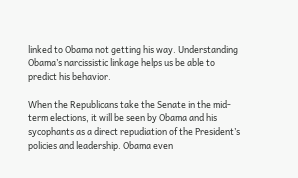linked to Obama not getting his way. Understanding Obama’s narcissistic linkage helps us be able to predict his behavior.

When the Republicans take the Senate in the mid-term elections, it will be seen by Obama and his sycophants as a direct repudiation of the President’s policies and leadership. Obama even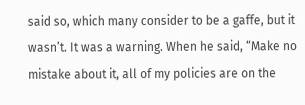said so, which many consider to be a gaffe, but it wasn’t. It was a warning. When he said, “Make no mistake about it, all of my policies are on the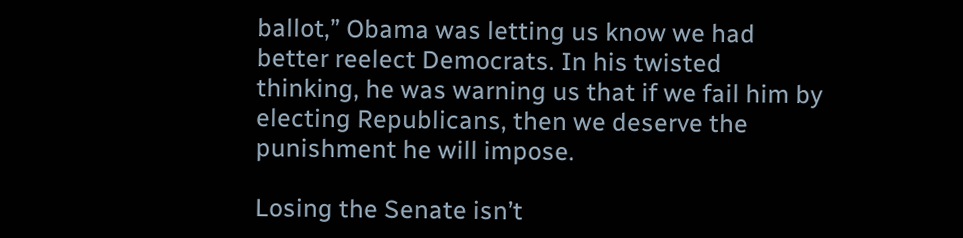ballot,” Obama was letting us know we had better reelect Democrats. In his twisted thinking, he was warning us that if we fail him by electing Republicans, then we deserve the punishment he will impose.

Losing the Senate isn’t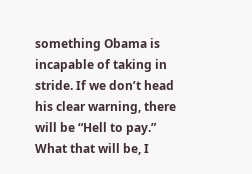something Obama is incapable of taking in stride. If we don’t head his clear warning, there will be “Hell to pay.” What that will be, I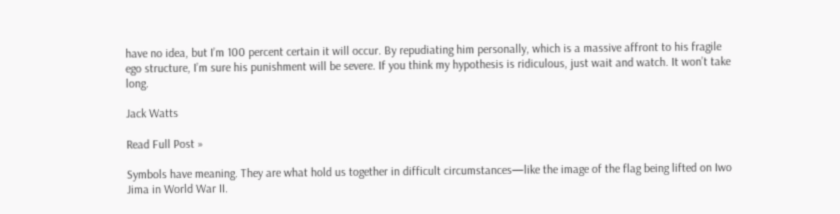have no idea, but I’m 100 percent certain it will occur. By repudiating him personally, which is a massive affront to his fragile ego structure, I’m sure his punishment will be severe. If you think my hypothesis is ridiculous, just wait and watch. It won’t take long.

Jack Watts

Read Full Post »

Symbols have meaning. They are what hold us together in difficult circumstances—like the image of the flag being lifted on Iwo Jima in World War II.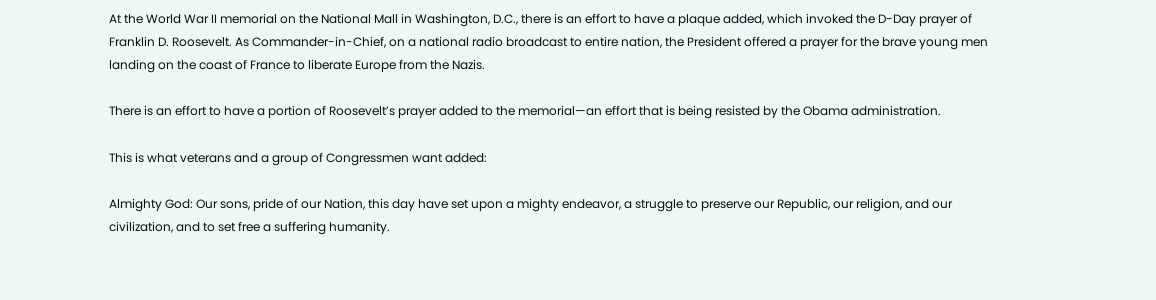At the World War II memorial on the National Mall in Washington, D.C., there is an effort to have a plaque added, which invoked the D-Day prayer of Franklin D. Roosevelt. As Commander-in-Chief, on a national radio broadcast to entire nation, the President offered a prayer for the brave young men landing on the coast of France to liberate Europe from the Nazis.

There is an effort to have a portion of Roosevelt’s prayer added to the memorial—an effort that is being resisted by the Obama administration.

This is what veterans and a group of Congressmen want added:

Almighty God: Our sons, pride of our Nation, this day have set upon a mighty endeavor, a struggle to preserve our Republic, our religion, and our civilization, and to set free a suffering humanity.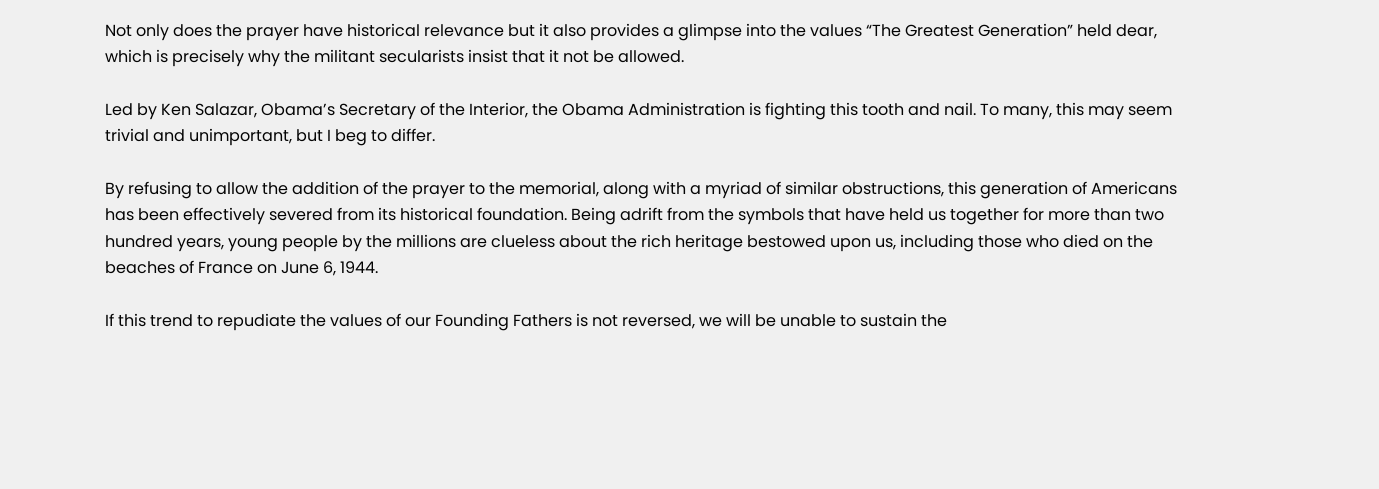Not only does the prayer have historical relevance but it also provides a glimpse into the values “The Greatest Generation” held dear, which is precisely why the militant secularists insist that it not be allowed.

Led by Ken Salazar, Obama’s Secretary of the Interior, the Obama Administration is fighting this tooth and nail. To many, this may seem trivial and unimportant, but I beg to differ.

By refusing to allow the addition of the prayer to the memorial, along with a myriad of similar obstructions, this generation of Americans has been effectively severed from its historical foundation. Being adrift from the symbols that have held us together for more than two hundred years, young people by the millions are clueless about the rich heritage bestowed upon us, including those who died on the beaches of France on June 6, 1944.

If this trend to repudiate the values of our Founding Fathers is not reversed, we will be unable to sustain the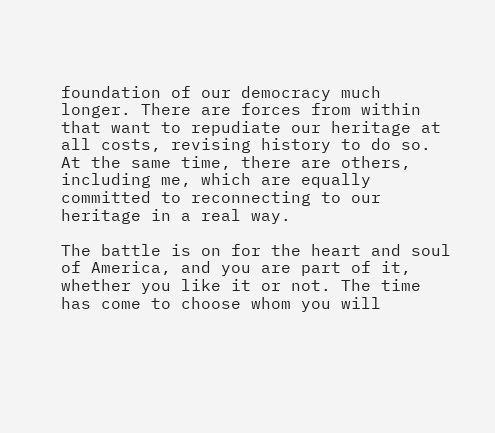foundation of our democracy much longer. There are forces from within that want to repudiate our heritage at all costs, revising history to do so. At the same time, there are others, including me, which are equally committed to reconnecting to our heritage in a real way.

The battle is on for the heart and soul of America, and you are part of it, whether you like it or not. The time has come to choose whom you will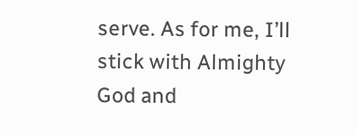serve. As for me, I’ll stick with Almighty God and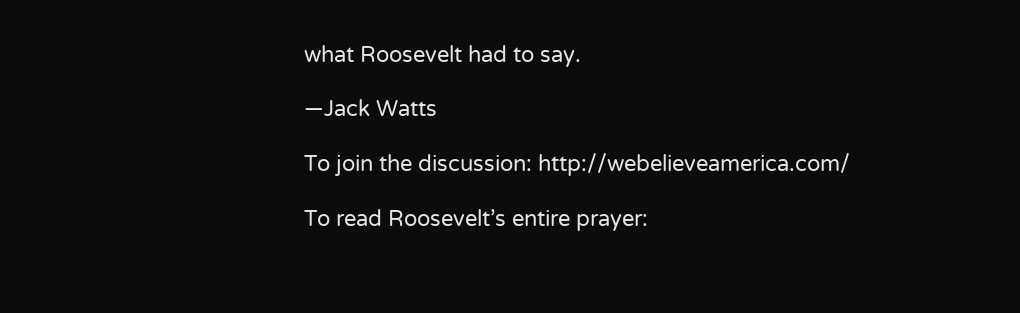what Roosevelt had to say.

—Jack Watts

To join the discussion: http://webelieveamerica.com/

To read Roosevelt’s entire prayer: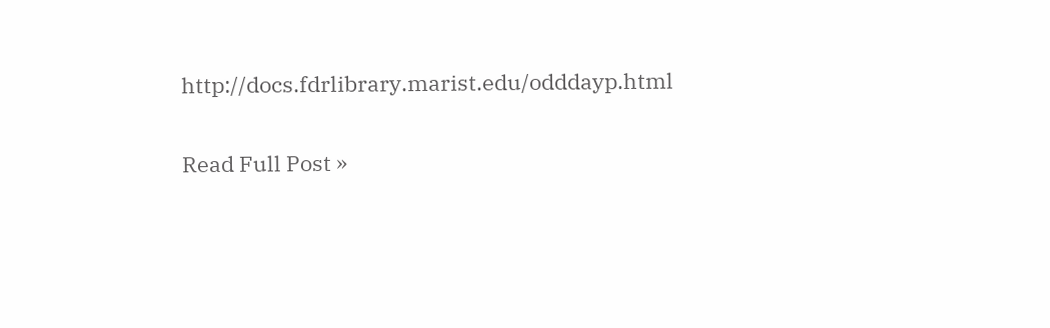http://docs.fdrlibrary.marist.edu/odddayp.html

Read Full Post »